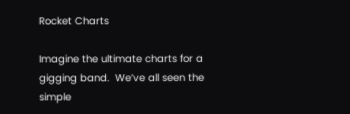Rocket Charts

Imagine the ultimate charts for a gigging band.  We’ve all seen the simple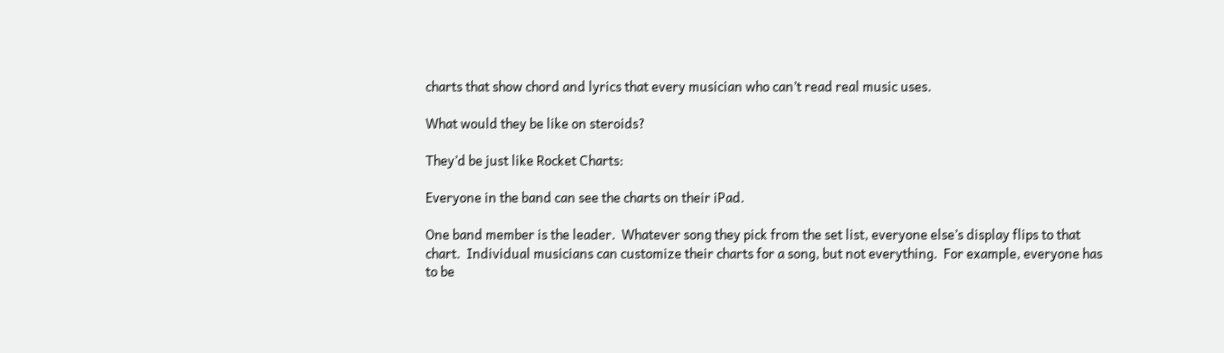charts that show chord and lyrics that every musician who can’t read real music uses.

What would they be like on steroids?

They’d be just like Rocket Charts:

Everyone in the band can see the charts on their iPad.

One band member is the leader.  Whatever song they pick from the set list, everyone else’s display flips to that chart.  Individual musicians can customize their charts for a song, but not everything.  For example, everyone has to be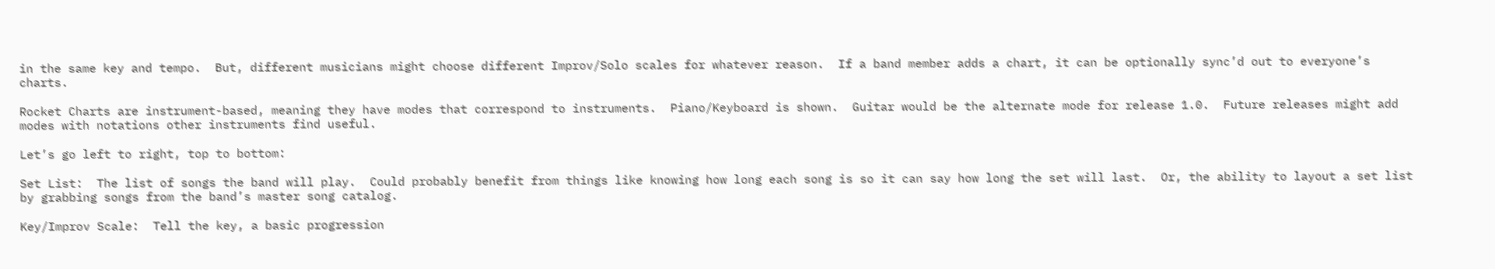in the same key and tempo.  But, different musicians might choose different Improv/Solo scales for whatever reason.  If a band member adds a chart, it can be optionally sync’d out to everyone’s charts.

Rocket Charts are instrument-based, meaning they have modes that correspond to instruments.  Piano/Keyboard is shown.  Guitar would be the alternate mode for release 1.0.  Future releases might add modes with notations other instruments find useful.

Let’s go left to right, top to bottom:

Set List:  The list of songs the band will play.  Could probably benefit from things like knowing how long each song is so it can say how long the set will last.  Or, the ability to layout a set list by grabbing songs from the band’s master song catalog.

Key/Improv Scale:  Tell the key, a basic progression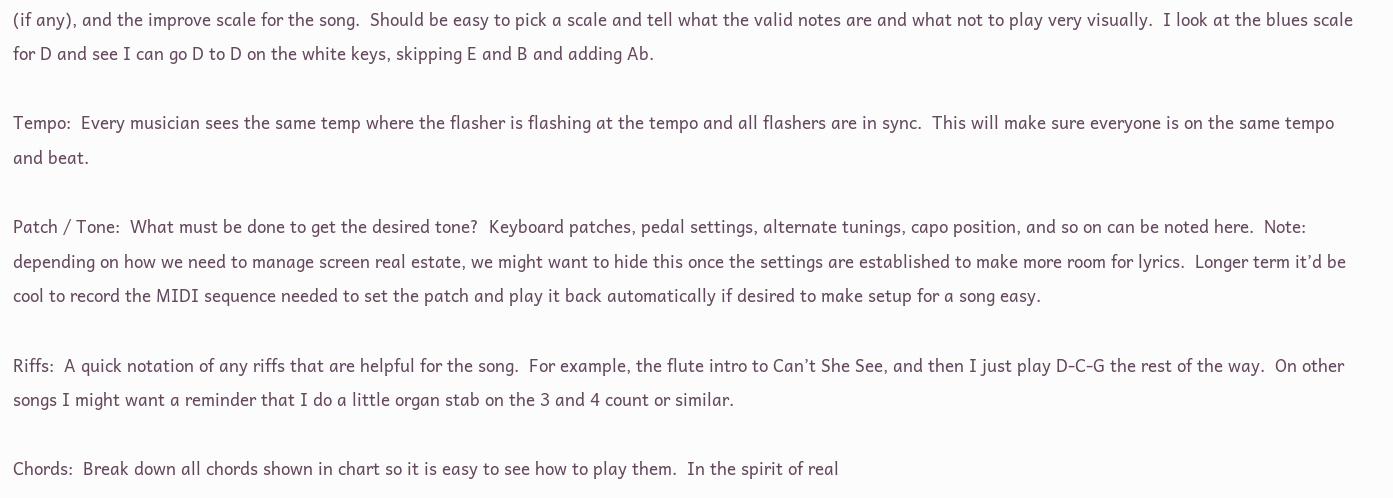(if any), and the improve scale for the song.  Should be easy to pick a scale and tell what the valid notes are and what not to play very visually.  I look at the blues scale for D and see I can go D to D on the white keys, skipping E and B and adding Ab.

Tempo:  Every musician sees the same temp where the flasher is flashing at the tempo and all flashers are in sync.  This will make sure everyone is on the same tempo and beat.

Patch / Tone:  What must be done to get the desired tone?  Keyboard patches, pedal settings, alternate tunings, capo position, and so on can be noted here.  Note: depending on how we need to manage screen real estate, we might want to hide this once the settings are established to make more room for lyrics.  Longer term it’d be cool to record the MIDI sequence needed to set the patch and play it back automatically if desired to make setup for a song easy.

Riffs:  A quick notation of any riffs that are helpful for the song.  For example, the flute intro to Can’t She See, and then I just play D-C-G the rest of the way.  On other songs I might want a reminder that I do a little organ stab on the 3 and 4 count or similar.

Chords:  Break down all chords shown in chart so it is easy to see how to play them.  In the spirit of real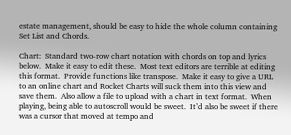estate management, should be easy to hide the whole column containing Set List and Chords.

Chart:  Standard two-row chart notation with chords on top and lyrics below.  Make it easy to edit these.  Most text editors are terrible at editing this format.  Provide functions like transpose.  Make it easy to give a URL to an online chart and Rocket Charts will suck them into this view and save them.  Also allow a file to upload with a chart in text format.  When playing, being able to autoscroll would be sweet.  It’d also be sweet if there was a cursor that moved at tempo and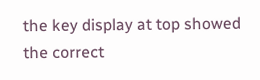the key display at top showed the correct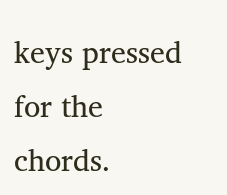keys pressed for the chords.